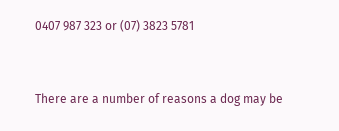0407 987 323 or (07) 3823 5781



There are a number of reasons a dog may be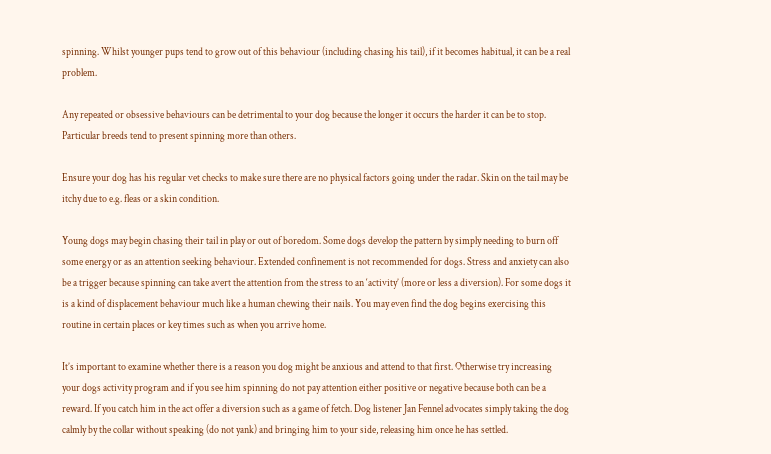spinning. Whilst younger pups tend to grow out of this behaviour (including chasing his tail), if it becomes habitual, it can be a real problem.

Any repeated or obsessive behaviours can be detrimental to your dog because the longer it occurs the harder it can be to stop. Particular breeds tend to present spinning more than others.

Ensure your dog has his regular vet checks to make sure there are no physical factors going under the radar. Skin on the tail may be itchy due to e.g. fleas or a skin condition.

Young dogs may begin chasing their tail in play or out of boredom. Some dogs develop the pattern by simply needing to burn off some energy or as an attention seeking behaviour. Extended confinement is not recommended for dogs. Stress and anxiety can also be a trigger because spinning can take avert the attention from the stress to an ‘activity’ (more or less a diversion). For some dogs it is a kind of displacement behaviour much like a human chewing their nails. You may even find the dog begins exercising this routine in certain places or key times such as when you arrive home.

It’s important to examine whether there is a reason you dog might be anxious and attend to that first. Otherwise try increasing your dogs activity program and if you see him spinning do not pay attention either positive or negative because both can be a reward. If you catch him in the act offer a diversion such as a game of fetch. Dog listener Jan Fennel advocates simply taking the dog calmly by the collar without speaking (do not yank) and bringing him to your side, releasing him once he has settled.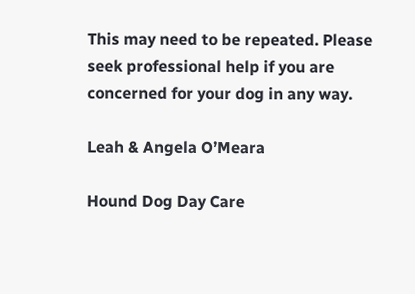This may need to be repeated. Please seek professional help if you are concerned for your dog in any way.

Leah & Angela O’Meara

Hound Dog Day Care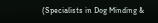(Specialists in Dog Minding &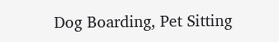Dog Boarding, Pet Sitting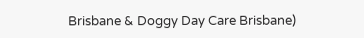Brisbane & Doggy Day Care Brisbane)